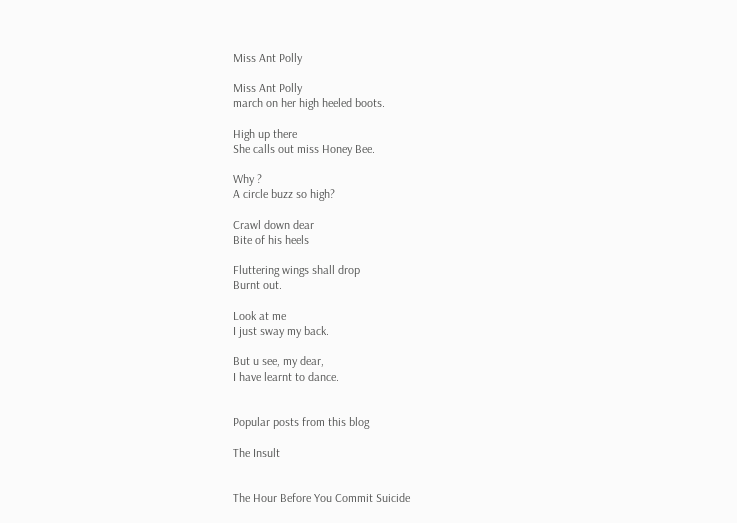Miss Ant Polly

Miss Ant Polly
march on her high heeled boots.

High up there
She calls out miss Honey Bee.

Why ?
A circle buzz so high?

Crawl down dear
Bite of his heels

Fluttering wings shall drop
Burnt out.

Look at me
I just sway my back.

But u see, my dear,
I have learnt to dance.


Popular posts from this blog

The Insult


The Hour Before You Commit Suicide